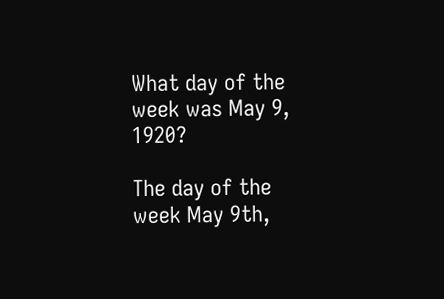What day of the week was May 9, 1920?

The day of the week May 9th,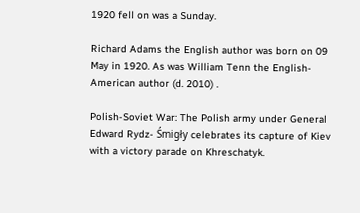1920 fell on was a Sunday.

Richard Adams the English author was born on 09 May in 1920. As was William Tenn the English-American author (d. 2010) .

Polish-Soviet War: The Polish army under General Edward Rydz- Śmigły celebrates its capture of Kiev with a victory parade on Khreschatyk.